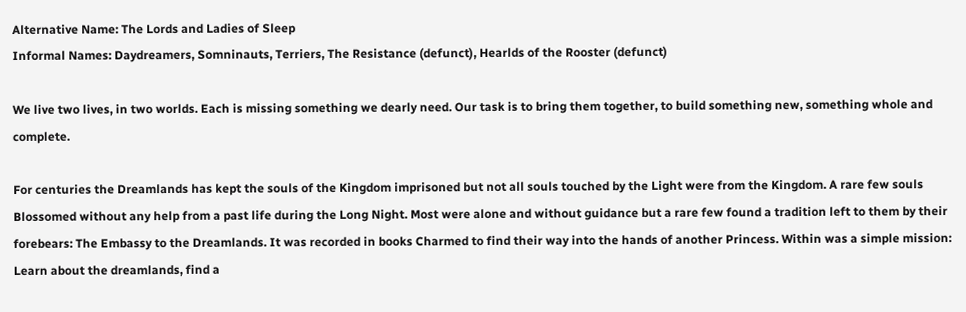Alternative Name: The Lords and Ladies of Sleep
Informal Names: Daydreamers, Somninauts, Terriers, The Resistance (defunct), Hearlds of the Rooster (defunct)

We live two lives, in two worlds. Each is missing something we dearly need. Our task is to bring them together, to build something new, something whole and complete.

For centuries the Dreamlands has kept the souls of the Kingdom imprisoned but not all souls touched by the Light were from the Kingdom. A rare few souls Blossomed without any help from a past life during the Long Night. Most were alone and without guidance but a rare few found a tradition left to them by their forebears: The Embassy to the Dreamlands. It was recorded in books Charmed to find their way into the hands of another Princess. Within was a simple mission: Learn about the dreamlands, find a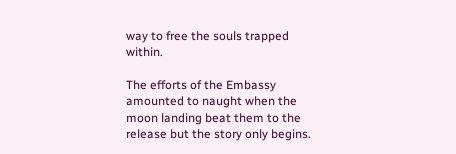way to free the souls trapped within.

The efforts of the Embassy amounted to naught when the moon landing beat them to the release but the story only begins.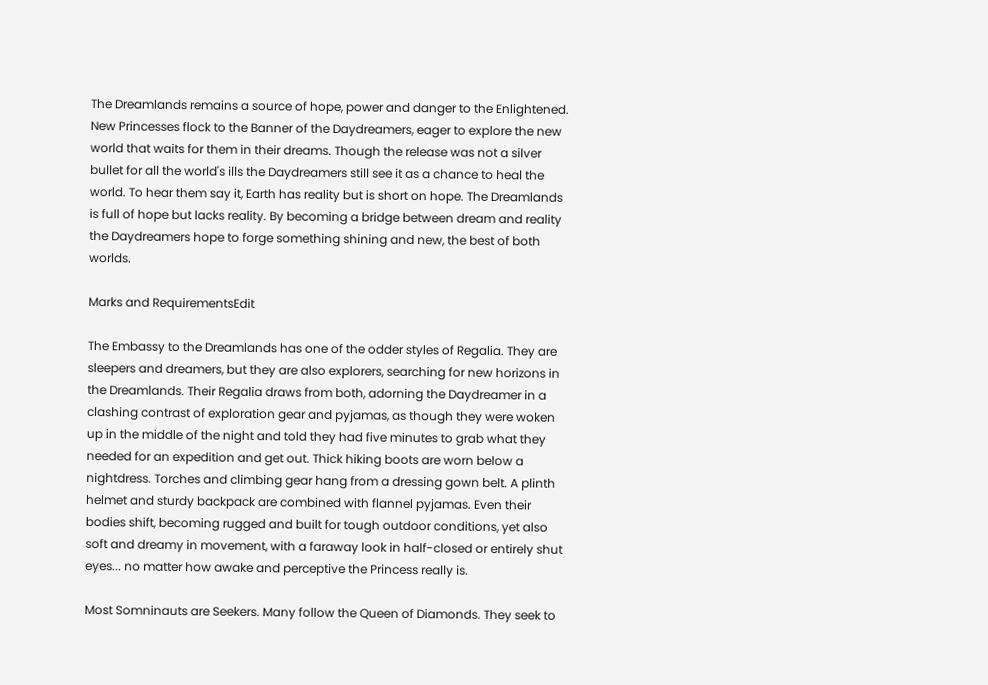The Dreamlands remains a source of hope, power and danger to the Enlightened. New Princesses flock to the Banner of the Daydreamers, eager to explore the new world that waits for them in their dreams. Though the release was not a silver bullet for all the world's ills the Daydreamers still see it as a chance to heal the world. To hear them say it, Earth has reality but is short on hope. The Dreamlands is full of hope but lacks reality. By becoming a bridge between dream and reality the Daydreamers hope to forge something shining and new, the best of both worlds.

Marks and RequirementsEdit

The Embassy to the Dreamlands has one of the odder styles of Regalia. They are sleepers and dreamers, but they are also explorers, searching for new horizons in the Dreamlands. Their Regalia draws from both, adorning the Daydreamer in a clashing contrast of exploration gear and pyjamas, as though they were woken up in the middle of the night and told they had five minutes to grab what they needed for an expedition and get out. Thick hiking boots are worn below a nightdress. Torches and climbing gear hang from a dressing gown belt. A plinth helmet and sturdy backpack are combined with flannel pyjamas. Even their bodies shift, becoming rugged and built for tough outdoor conditions, yet also soft and dreamy in movement, with a faraway look in half-closed or entirely shut eyes... no matter how awake and perceptive the Princess really is.

Most Somninauts are Seekers. Many follow the Queen of Diamonds. They seek to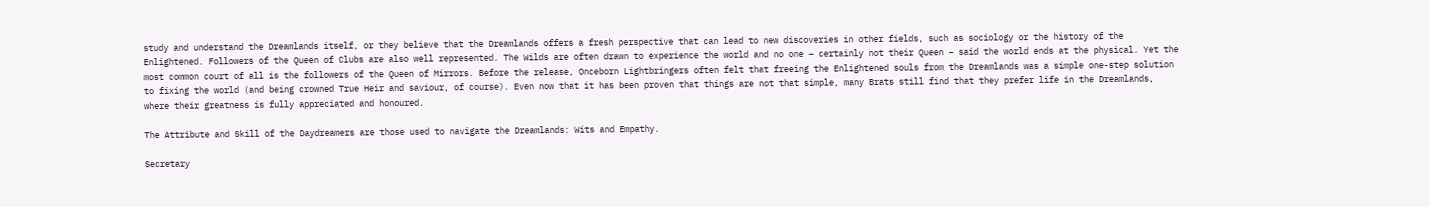study and understand the Dreamlands itself, or they believe that the Dreamlands offers a fresh perspective that can lead to new discoveries in other fields, such as sociology or the history of the Enlightened. Followers of the Queen of Clubs are also well represented. The Wilds are often drawn to experience the world and no one – certainly not their Queen – said the world ends at the physical. Yet the most common court of all is the followers of the Queen of Mirrors. Before the release, Onceborn Lightbringers often felt that freeing the Enlightened souls from the Dreamlands was a simple one-step solution to fixing the world (and being crowned True Heir and saviour, of course). Even now that it has been proven that things are not that simple, many Brats still find that they prefer life in the Dreamlands, where their greatness is fully appreciated and honoured.

The Attribute and Skill of the Daydreamers are those used to navigate the Dreamlands: Wits and Empathy.

Secretary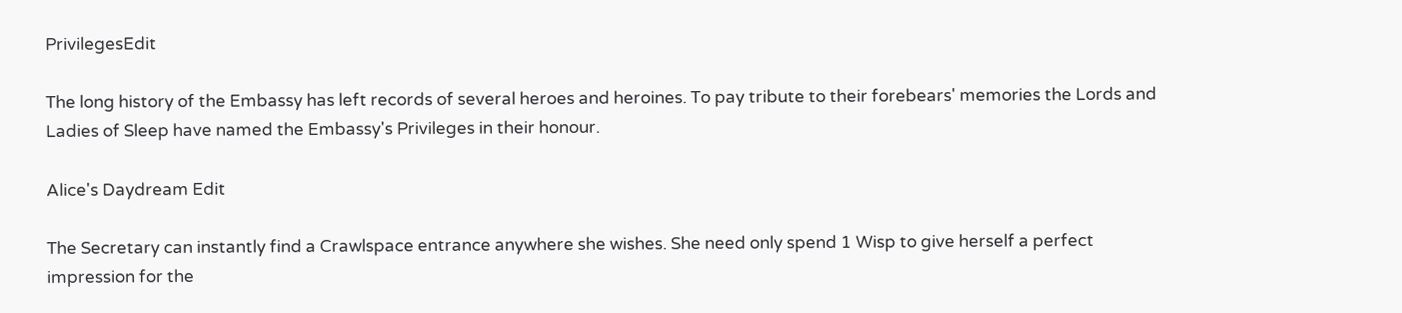PrivilegesEdit

The long history of the Embassy has left records of several heroes and heroines. To pay tribute to their forebears' memories the Lords and Ladies of Sleep have named the Embassy's Privileges in their honour.

Alice's Daydream Edit

The Secretary can instantly find a Crawlspace entrance anywhere she wishes. She need only spend 1 Wisp to give herself a perfect impression for the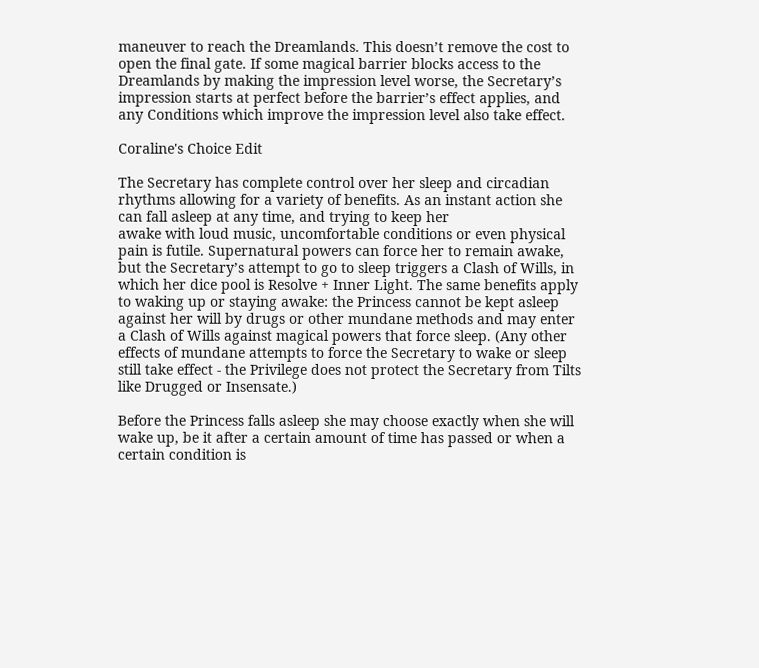maneuver to reach the Dreamlands. This doesn’t remove the cost to open the final gate. If some magical barrier blocks access to the Dreamlands by making the impression level worse, the Secretary’s impression starts at perfect before the barrier’s effect applies, and any Conditions which improve the impression level also take effect.

Coraline's Choice Edit

The Secretary has complete control over her sleep and circadian rhythms allowing for a variety of benefits. As an instant action she can fall asleep at any time, and trying to keep her
awake with loud music, uncomfortable conditions or even physical pain is futile. Supernatural powers can force her to remain awake, but the Secretary’s attempt to go to sleep triggers a Clash of Wills, in which her dice pool is Resolve + Inner Light. The same benefits apply to waking up or staying awake: the Princess cannot be kept asleep against her will by drugs or other mundane methods and may enter a Clash of Wills against magical powers that force sleep. (Any other effects of mundane attempts to force the Secretary to wake or sleep still take effect - the Privilege does not protect the Secretary from Tilts like Drugged or Insensate.)

Before the Princess falls asleep she may choose exactly when she will wake up, be it after a certain amount of time has passed or when a certain condition is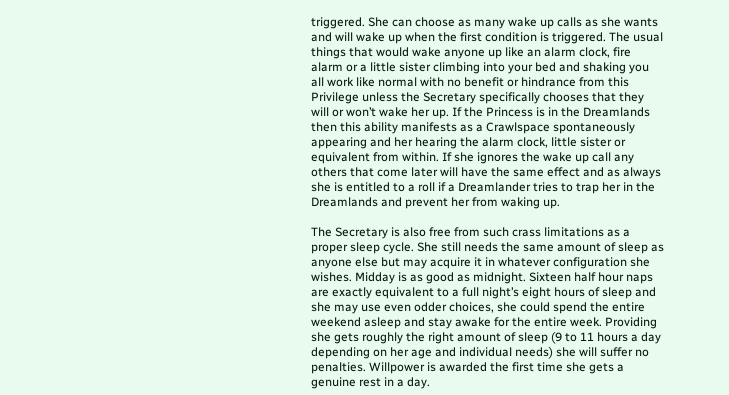triggered. She can choose as many wake up calls as she wants and will wake up when the first condition is triggered. The usual things that would wake anyone up like an alarm clock, fire alarm or a little sister climbing into your bed and shaking you all work like normal with no benefit or hindrance from this Privilege unless the Secretary specifically chooses that they will or won’t wake her up. If the Princess is in the Dreamlands then this ability manifests as a Crawlspace spontaneously appearing and her hearing the alarm clock, little sister or equivalent from within. If she ignores the wake up call any others that come later will have the same effect and as always she is entitled to a roll if a Dreamlander tries to trap her in the Dreamlands and prevent her from waking up.

The Secretary is also free from such crass limitations as a proper sleep cycle. She still needs the same amount of sleep as anyone else but may acquire it in whatever configuration she wishes. Midday is as good as midnight. Sixteen half hour naps are exactly equivalent to a full night’s eight hours of sleep and she may use even odder choices, she could spend the entire weekend asleep and stay awake for the entire week. Providing she gets roughly the right amount of sleep (9 to 11 hours a day depending on her age and individual needs) she will suffer no penalties. Willpower is awarded the first time she gets a genuine rest in a day.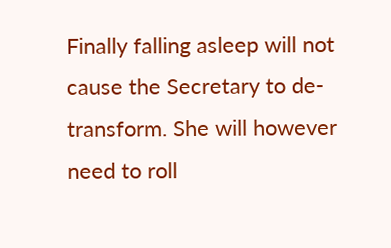Finally falling asleep will not cause the Secretary to de-transform. She will however need to roll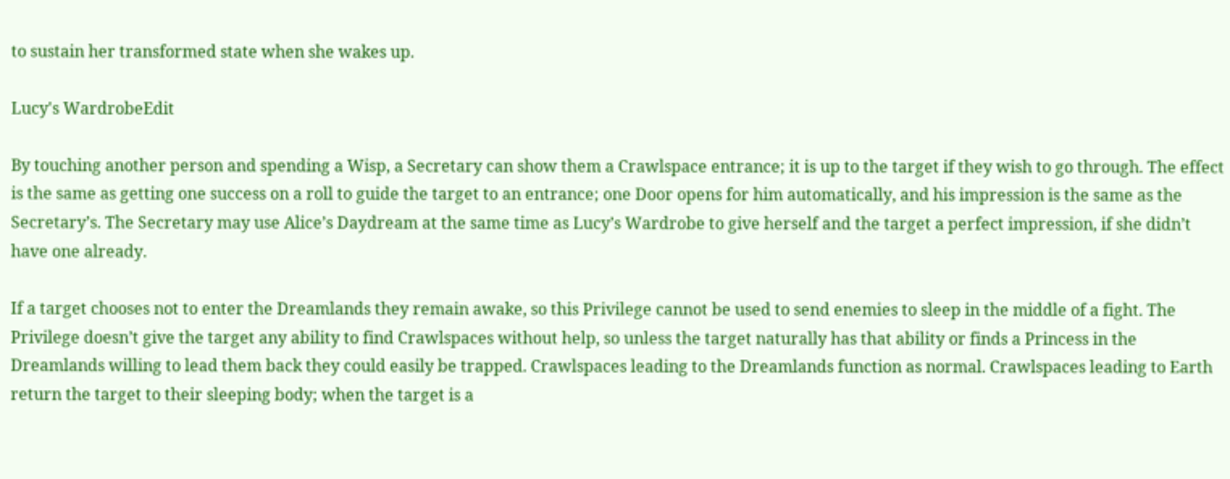to sustain her transformed state when she wakes up.

Lucy's WardrobeEdit

By touching another person and spending a Wisp, a Secretary can show them a Crawlspace entrance; it is up to the target if they wish to go through. The effect is the same as getting one success on a roll to guide the target to an entrance; one Door opens for him automatically, and his impression is the same as the Secretary’s. The Secretary may use Alice’s Daydream at the same time as Lucy’s Wardrobe to give herself and the target a perfect impression, if she didn’t have one already.

If a target chooses not to enter the Dreamlands they remain awake, so this Privilege cannot be used to send enemies to sleep in the middle of a fight. The Privilege doesn’t give the target any ability to find Crawlspaces without help, so unless the target naturally has that ability or finds a Princess in the Dreamlands willing to lead them back they could easily be trapped. Crawlspaces leading to the Dreamlands function as normal. Crawlspaces leading to Earth return the target to their sleeping body; when the target is a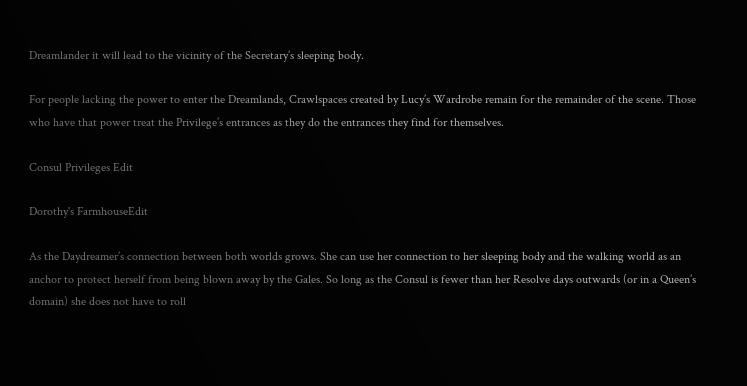Dreamlander it will lead to the vicinity of the Secretary’s sleeping body.

For people lacking the power to enter the Dreamlands, Crawlspaces created by Lucy’s Wardrobe remain for the remainder of the scene. Those who have that power treat the Privilege’s entrances as they do the entrances they find for themselves.

Consul Privileges Edit

Dorothy's FarmhouseEdit

As the Daydreamer’s connection between both worlds grows. She can use her connection to her sleeping body and the walking world as an anchor to protect herself from being blown away by the Gales. So long as the Consul is fewer than her Resolve days outwards (or in a Queen’s domain) she does not have to roll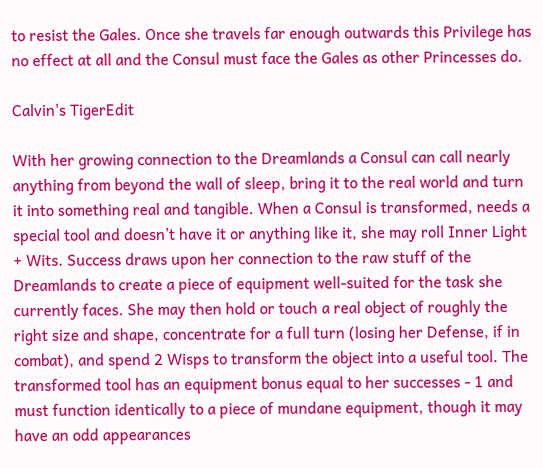to resist the Gales. Once she travels far enough outwards this Privilege has no effect at all and the Consul must face the Gales as other Princesses do.

Calvin's TigerEdit

With her growing connection to the Dreamlands a Consul can call nearly anything from beyond the wall of sleep, bring it to the real world and turn it into something real and tangible. When a Consul is transformed, needs a special tool and doesn’t have it or anything like it, she may roll Inner Light + Wits. Success draws upon her connection to the raw stuff of the Dreamlands to create a piece of equipment well-suited for the task she currently faces. She may then hold or touch a real object of roughly the right size and shape, concentrate for a full turn (losing her Defense, if in combat), and spend 2 Wisps to transform the object into a useful tool. The transformed tool has an equipment bonus equal to her successes - 1 and must function identically to a piece of mundane equipment, though it may have an odd appearances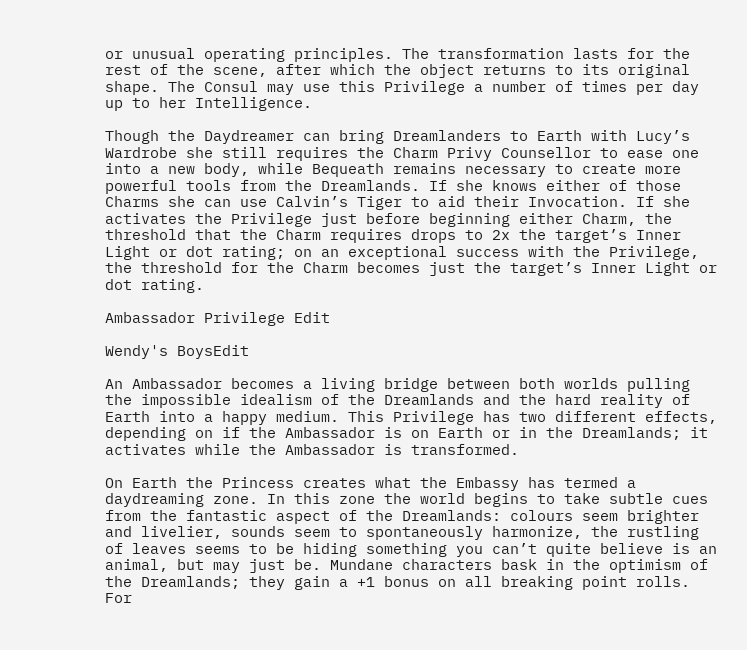or unusual operating principles. The transformation lasts for the rest of the scene, after which the object returns to its original shape. The Consul may use this Privilege a number of times per day up to her Intelligence.

Though the Daydreamer can bring Dreamlanders to Earth with Lucy’s Wardrobe she still requires the Charm Privy Counsellor to ease one into a new body, while Bequeath remains necessary to create more powerful tools from the Dreamlands. If she knows either of those Charms she can use Calvin’s Tiger to aid their Invocation. If she activates the Privilege just before beginning either Charm, the threshold that the Charm requires drops to 2x the target’s Inner Light or dot rating; on an exceptional success with the Privilege, the threshold for the Charm becomes just the target’s Inner Light or dot rating.

Ambassador Privilege Edit

Wendy's BoysEdit

An Ambassador becomes a living bridge between both worlds pulling the impossible idealism of the Dreamlands and the hard reality of Earth into a happy medium. This Privilege has two different effects, depending on if the Ambassador is on Earth or in the Dreamlands; it activates while the Ambassador is transformed.

On Earth the Princess creates what the Embassy has termed a daydreaming zone. In this zone the world begins to take subtle cues from the fantastic aspect of the Dreamlands: colours seem brighter and livelier, sounds seem to spontaneously harmonize, the rustling of leaves seems to be hiding something you can’t quite believe is an animal, but may just be. Mundane characters bask in the optimism of the Dreamlands; they gain a +1 bonus on all breaking point rolls. For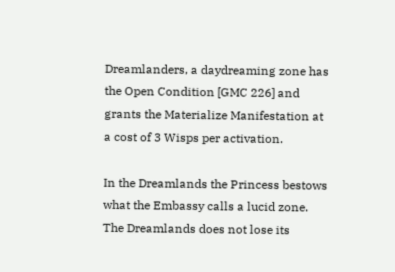Dreamlanders, a daydreaming zone has the Open Condition [GMC 226] and grants the Materialize Manifestation at a cost of 3 Wisps per activation.

In the Dreamlands the Princess bestows what the Embassy calls a lucid zone. The Dreamlands does not lose its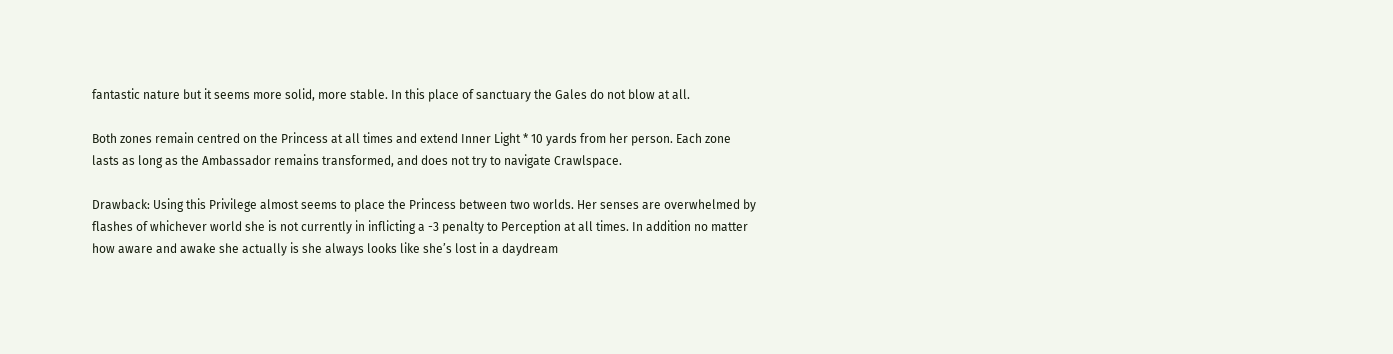fantastic nature but it seems more solid, more stable. In this place of sanctuary the Gales do not blow at all.

Both zones remain centred on the Princess at all times and extend Inner Light * 10 yards from her person. Each zone lasts as long as the Ambassador remains transformed, and does not try to navigate Crawlspace.

Drawback: Using this Privilege almost seems to place the Princess between two worlds. Her senses are overwhelmed by flashes of whichever world she is not currently in inflicting a -3 penalty to Perception at all times. In addition no matter how aware and awake she actually is she always looks like she’s lost in a daydream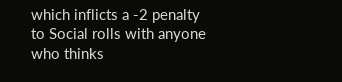which inflicts a -2 penalty to Social rolls with anyone who thinks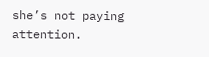she’s not paying attention.